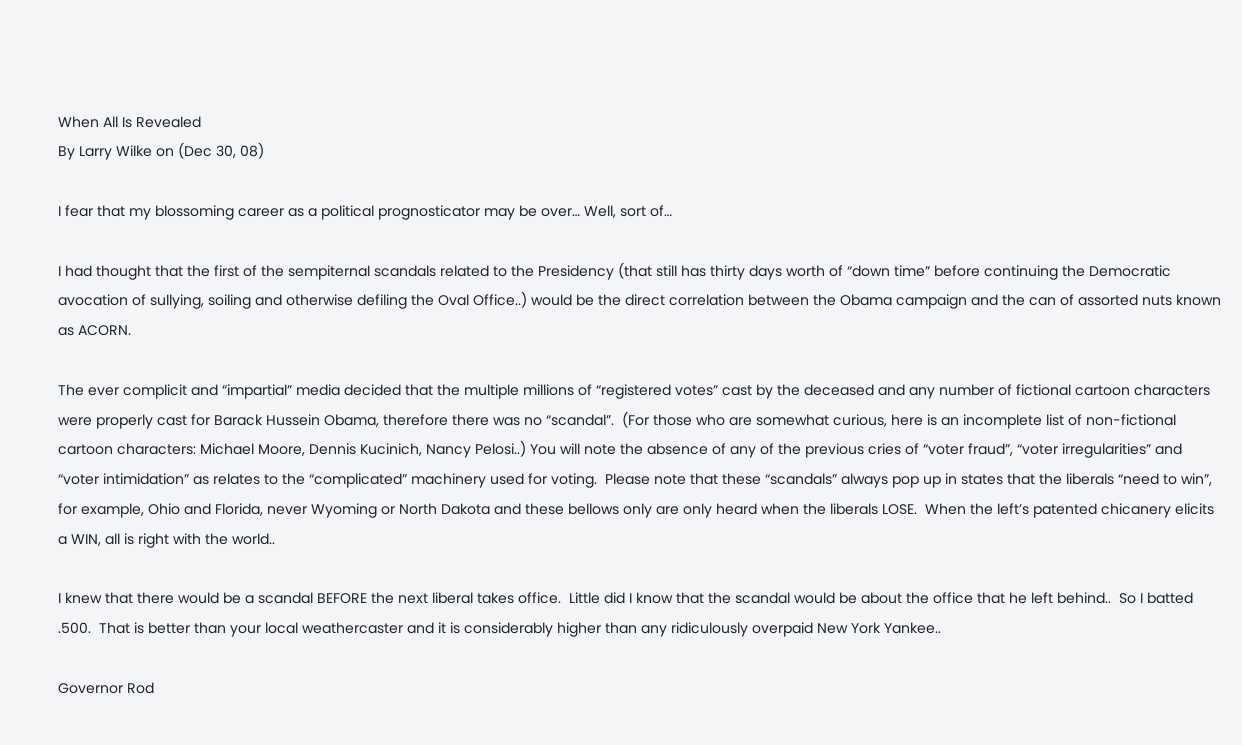When All Is Revealed
By Larry Wilke on (Dec 30, 08)

I fear that my blossoming career as a political prognosticator may be over… Well, sort of…

I had thought that the first of the sempiternal scandals related to the Presidency (that still has thirty days worth of “down time” before continuing the Democratic avocation of sullying, soiling and otherwise defiling the Oval Office..) would be the direct correlation between the Obama campaign and the can of assorted nuts known as ACORN.

The ever complicit and “impartial” media decided that the multiple millions of “registered votes” cast by the deceased and any number of fictional cartoon characters were properly cast for Barack Hussein Obama, therefore there was no “scandal”.  (For those who are somewhat curious, here is an incomplete list of non-fictional cartoon characters: Michael Moore, Dennis Kucinich, Nancy Pelosi..) You will note the absence of any of the previous cries of “voter fraud”, “voter irregularities” and “voter intimidation” as relates to the “complicated” machinery used for voting.  Please note that these “scandals” always pop up in states that the liberals “need to win”, for example, Ohio and Florida, never Wyoming or North Dakota and these bellows only are only heard when the liberals LOSE.  When the left’s patented chicanery elicits a WIN, all is right with the world..

I knew that there would be a scandal BEFORE the next liberal takes office.  Little did I know that the scandal would be about the office that he left behind..  So I batted .500.  That is better than your local weathercaster and it is considerably higher than any ridiculously overpaid New York Yankee..

Governor Rod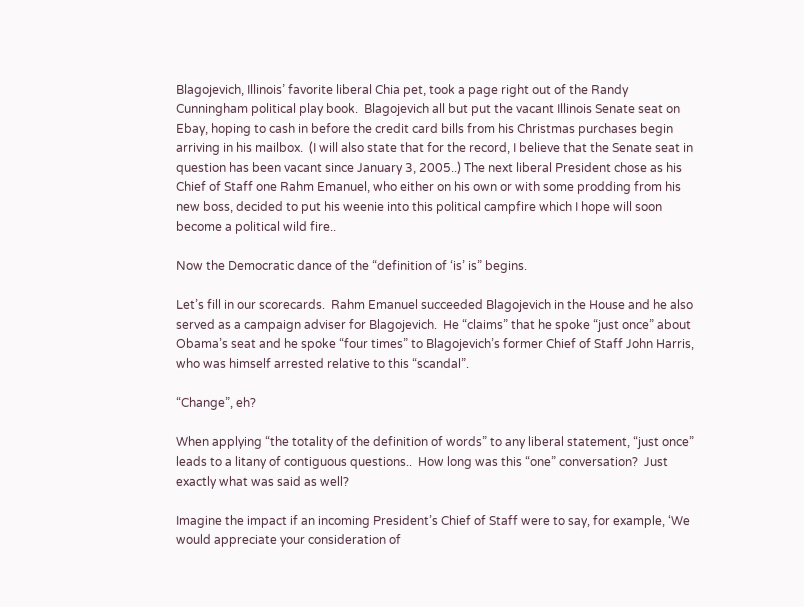Blagojevich, Illinois’ favorite liberal Chia pet, took a page right out of the Randy Cunningham political play book.  Blagojevich all but put the vacant Illinois Senate seat on Ebay, hoping to cash in before the credit card bills from his Christmas purchases begin arriving in his mailbox.  (I will also state that for the record, I believe that the Senate seat in question has been vacant since January 3, 2005..) The next liberal President chose as his Chief of Staff one Rahm Emanuel, who either on his own or with some prodding from his new boss, decided to put his weenie into this political campfire which I hope will soon become a political wild fire..

Now the Democratic dance of the “definition of ‘is’ is” begins.

Let’s fill in our scorecards.  Rahm Emanuel succeeded Blagojevich in the House and he also served as a campaign adviser for Blagojevich.  He “claims” that he spoke “just once” about Obama’s seat and he spoke “four times” to Blagojevich’s former Chief of Staff John Harris, who was himself arrested relative to this “scandal”.

“Change”, eh?

When applying “the totality of the definition of words” to any liberal statement, “just once” leads to a litany of contiguous questions..  How long was this “one” conversation?  Just exactly what was said as well?

Imagine the impact if an incoming President’s Chief of Staff were to say, for example, ‘We would appreciate your consideration of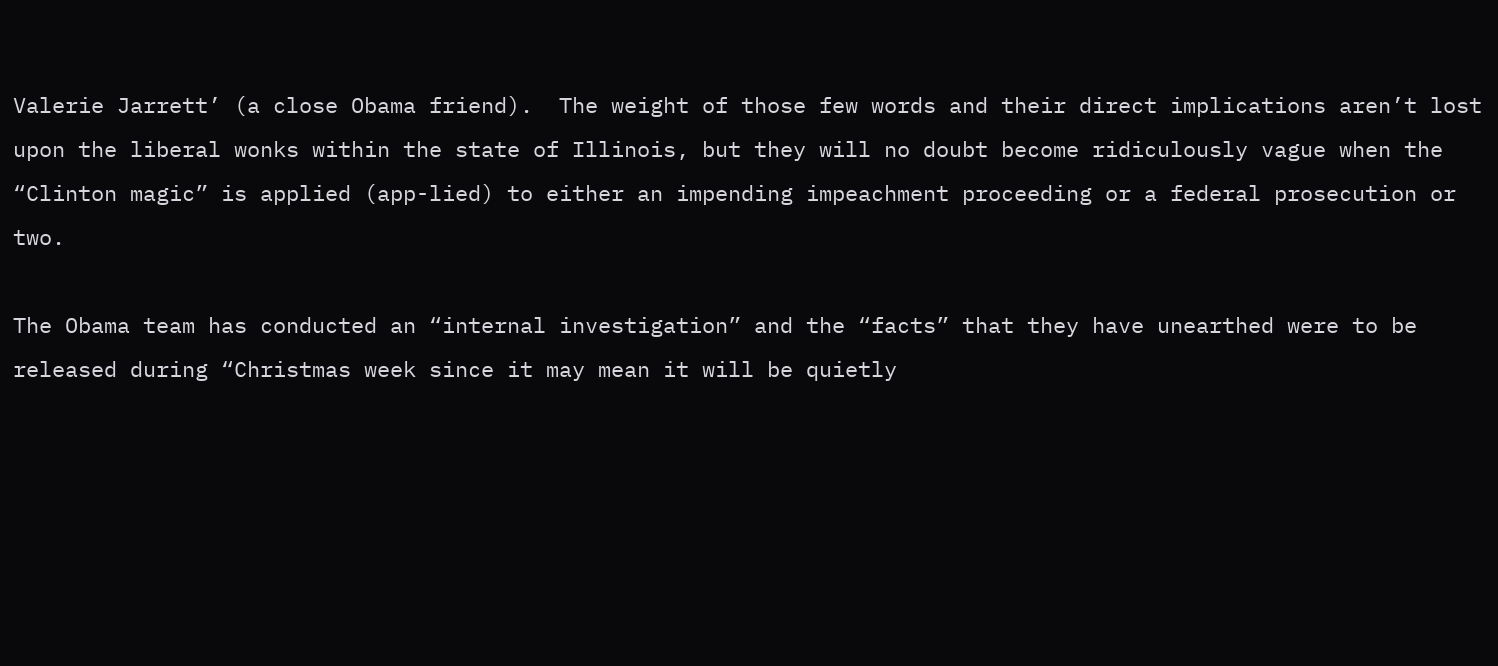Valerie Jarrett’ (a close Obama friend).  The weight of those few words and their direct implications aren’t lost upon the liberal wonks within the state of Illinois, but they will no doubt become ridiculously vague when the “Clinton magic” is applied (app-lied) to either an impending impeachment proceeding or a federal prosecution or two.

The Obama team has conducted an “internal investigation” and the “facts” that they have unearthed were to be released during “Christmas week since it may mean it will be quietly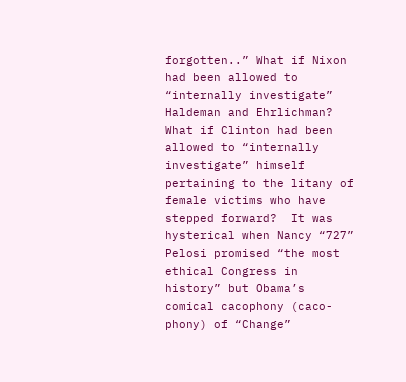forgotten..” What if Nixon had been allowed to “internally investigate” Haldeman and Ehrlichman?  What if Clinton had been allowed to “internally investigate” himself pertaining to the litany of female victims who have stepped forward?  It was hysterical when Nancy “727” Pelosi promised “the most ethical Congress in history” but Obama’s comical cacophony (caco-phony) of “Change”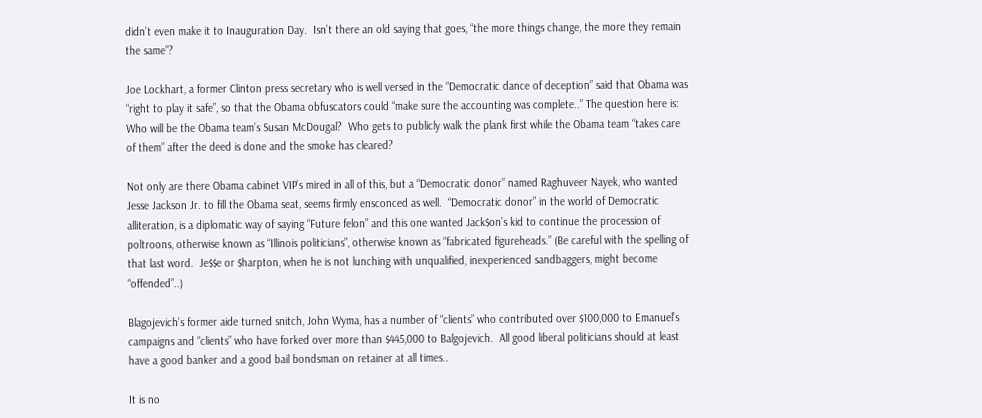didn’t even make it to Inauguration Day.  Isn’t there an old saying that goes, “the more things change, the more they remain the same”?

Joe Lockhart, a former Clinton press secretary who is well versed in the “Democratic dance of deception” said that Obama was “right to play it safe”, so that the Obama obfuscators could “make sure the accounting was complete..” The question here is: Who will be the Obama team’s Susan McDougal?  Who gets to publicly walk the plank first while the Obama team “takes care of them” after the deed is done and the smoke has cleared?

Not only are there Obama cabinet VIP’s mired in all of this, but a “Democratic donor” named Raghuveer Nayek, who wanted Jesse Jackson Jr. to fill the Obama seat, seems firmly ensconced as well.  “Democratic donor” in the world of Democratic alliteration, is a diplomatic way of saying “Future felon” and this one wanted Jack$on’s kid to continue the procession of poltroons, otherwise known as “Illinois politicians”, otherwise known as “fabricated figureheads.” (Be careful with the spelling of that last word.  Je$$e or $harpton, when he is not lunching with unqualified, inexperienced sandbaggers, might become “offended”..)

Blagojevich’s former aide turned snitch, John Wyma, has a number of “clients” who contributed over $100,000 to Emanuel’s campaigns and “clients” who have forked over more than $445,000 to Balgojevich.  All good liberal politicians should at least have a good banker and a good bail bondsman on retainer at all times..

It is no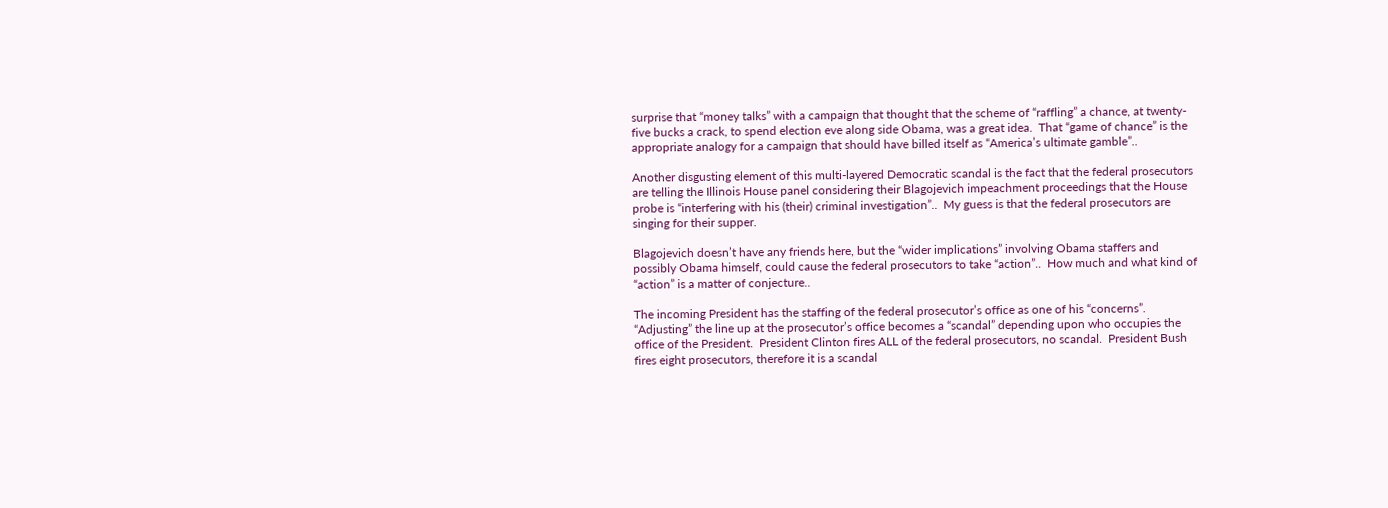surprise that “money talks” with a campaign that thought that the scheme of “raffling” a chance, at twenty-five bucks a crack, to spend election eve along side Obama, was a great idea.  That “game of chance” is the appropriate analogy for a campaign that should have billed itself as “America’s ultimate gamble”..

Another disgusting element of this multi-layered Democratic scandal is the fact that the federal prosecutors are telling the Illinois House panel considering their Blagojevich impeachment proceedings that the House probe is “interfering with his (their) criminal investigation”..  My guess is that the federal prosecutors are singing for their supper.

Blagojevich doesn’t have any friends here, but the “wider implications” involving Obama staffers and possibly Obama himself, could cause the federal prosecutors to take “action”..  How much and what kind of “action” is a matter of conjecture..

The incoming President has the staffing of the federal prosecutor’s office as one of his “concerns”.  “Adjusting” the line up at the prosecutor’s office becomes a “scandal” depending upon who occupies the office of the President.  President Clinton fires ALL of the federal prosecutors, no scandal.  President Bush fires eight prosecutors, therefore it is a scandal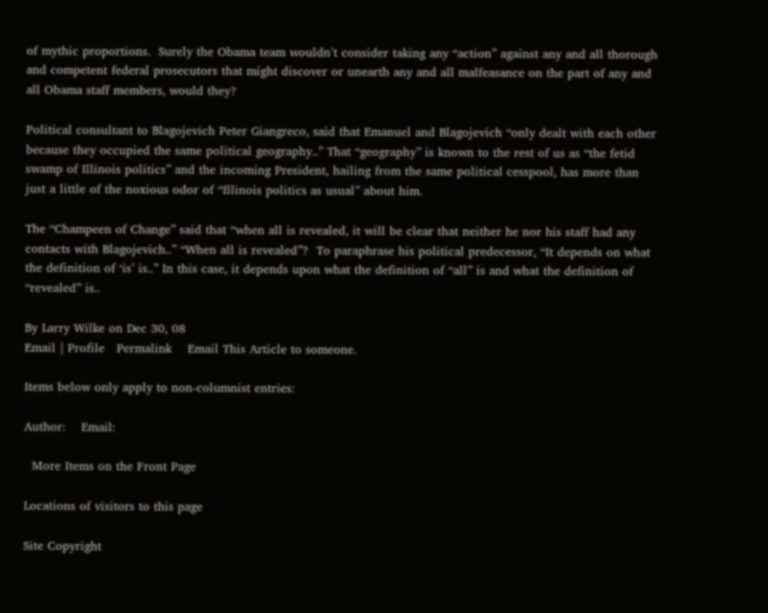of mythic proportions.  Surely the Obama team wouldn’t consider taking any “action” against any and all thorough and competent federal prosecutors that might discover or unearth any and all malfeasance on the part of any and all Obama staff members, would they?

Political consultant to Blagojevich Peter Giangreco, said that Emanuel and Blagojevich “only dealt with each other because they occupied the same political geography..” That “geography” is known to the rest of us as “the fetid swamp of Illinois politics” and the incoming President, hailing from the same political cesspool, has more than just a little of the noxious odor of “Illinois politics as usual” about him.

The “Champeen of Change” said that “when all is revealed, it will be clear that neither he nor his staff had any contacts with Blagojevich..” “When all is revealed”?  To paraphrase his political predecessor, “It depends on what the definition of ‘is’ is..” In this case, it depends upon what the definition of “all” is and what the definition of “revealed” is..

By Larry Wilke on Dec 30, 08
Email | Profile   Permalink    Email This Article to someone.

Items below only apply to non-columnist entries:

Author:    Email:

  More Items on the Front Page

Locations of visitors to this page

Site Copyright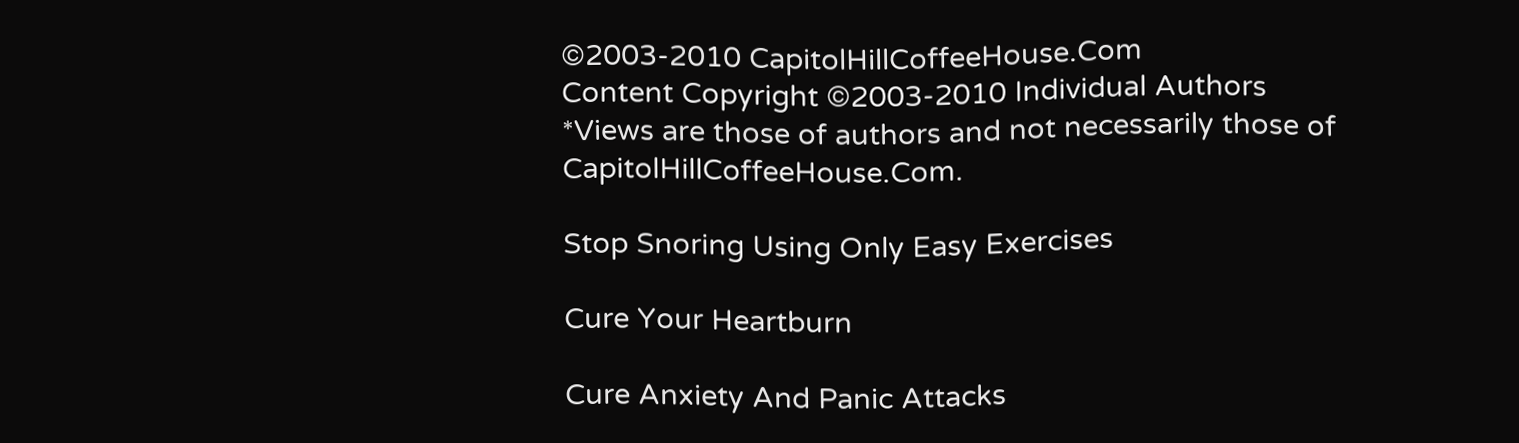©2003-2010 CapitolHillCoffeeHouse.Com
Content Copyright ©2003-2010 Individual Authors
*Views are those of authors and not necessarily those of CapitolHillCoffeeHouse.Com.

Stop Snoring Using Only Easy Exercises

Cure Your Heartburn

Cure Anxiety And Panic Attacks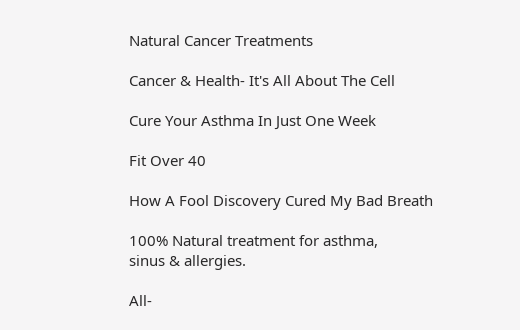Natural Cancer Treatments

Cancer & Health- It's All About The Cell

Cure Your Asthma In Just One Week

Fit Over 40

How A Fool Discovery Cured My Bad Breath

100% Natural treatment for asthma,
sinus & allergies.

All-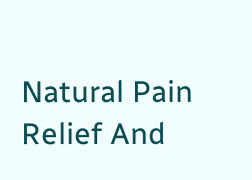Natural Pain Relief And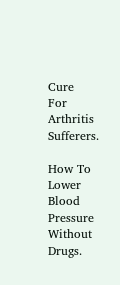Cure
For Arthritis Sufferers.

How To Lower Blood Pressure
Without Drugs.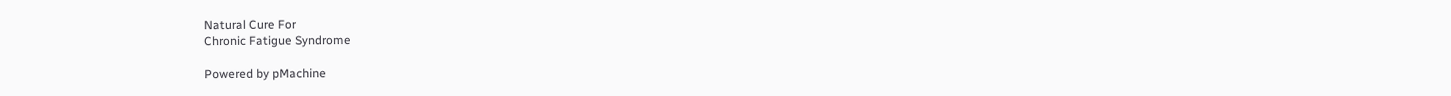Natural Cure For
Chronic Fatigue Syndrome

Powered by pMachine